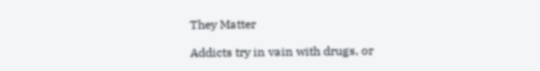They Matter

Addicts try in vain with drugs, or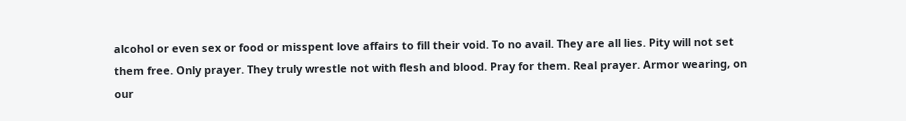alcohol or even sex or food or misspent love affairs to fill their void. To no avail. They are all lies. Pity will not set them free. Only prayer. They truly wrestle not with flesh and blood. Pray for them. Real prayer. Armor wearing, on our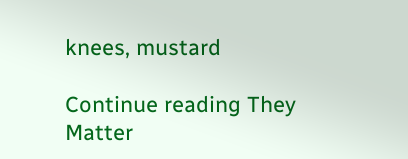knees, mustard

Continue reading They Matter